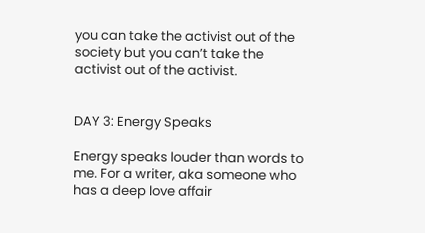you can take the activist out of the society but you can’t take the activist out of the activist.


DAY 3: Energy Speaks

Energy speaks louder than words to me. For a writer, aka someone who has a deep love affair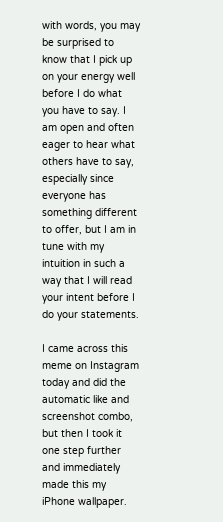with words, you may be surprised to know that I pick up on your energy well before I do what you have to say. I am open and often eager to hear what others have to say, especially since everyone has something different to offer, but I am in tune with my intuition in such a way that I will read your intent before I do your statements.

I came across this meme on Instagram today and did the automatic like and screenshot combo, but then I took it one step further and immediately made this my iPhone wallpaper.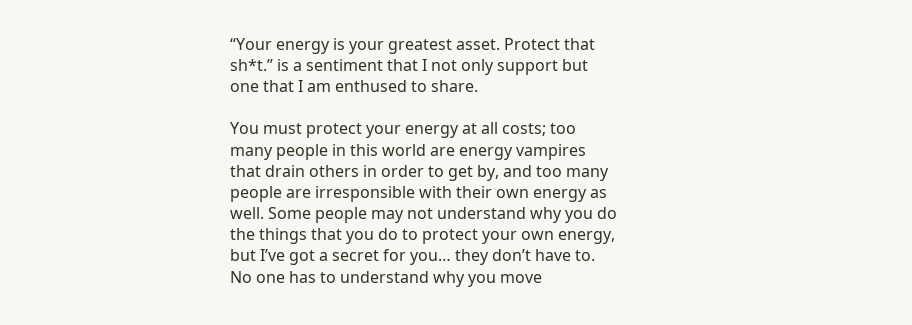“Your energy is your greatest asset. Protect that sh*t.” is a sentiment that I not only support but one that I am enthused to share.

You must protect your energy at all costs; too many people in this world are energy vampires that drain others in order to get by, and too many people are irresponsible with their own energy as well. Some people may not understand why you do the things that you do to protect your own energy, but I’ve got a secret for you… they don’t have to. No one has to understand why you move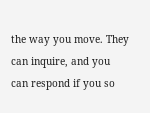the way you move. They can inquire, and you can respond if you so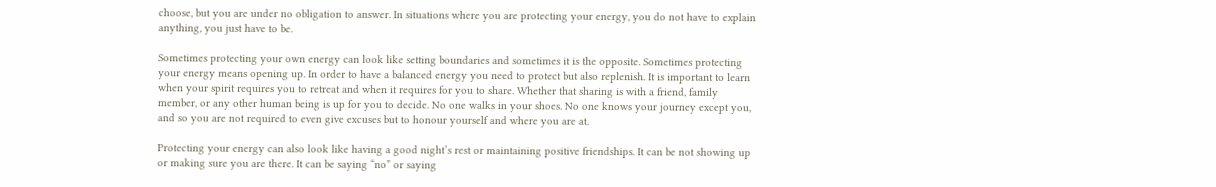choose, but you are under no obligation to answer. In situations where you are protecting your energy, you do not have to explain anything, you just have to be.

Sometimes protecting your own energy can look like setting boundaries and sometimes it is the opposite. Sometimes protecting your energy means opening up. In order to have a balanced energy you need to protect but also replenish. It is important to learn when your spirit requires you to retreat and when it requires for you to share. Whether that sharing is with a friend, family member, or any other human being is up for you to decide. No one walks in your shoes. No one knows your journey except you, and so you are not required to even give excuses but to honour yourself and where you are at.

Protecting your energy can also look like having a good night’s rest or maintaining positive friendships. It can be not showing up or making sure you are there. It can be saying “no” or saying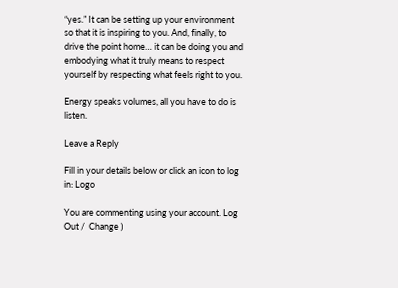“yes.” It can be setting up your environment so that it is inspiring to you. And, finally, to drive the point home… it can be doing you and embodying what it truly means to respect yourself by respecting what feels right to you.

Energy speaks volumes, all you have to do is listen.

Leave a Reply

Fill in your details below or click an icon to log in: Logo

You are commenting using your account. Log Out /  Change )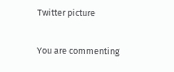Twitter picture

You are commenting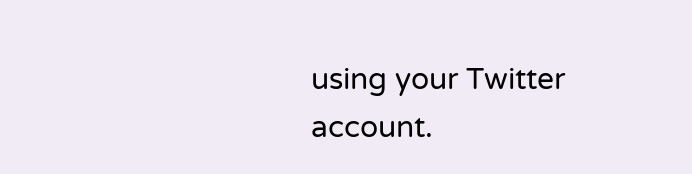using your Twitter account.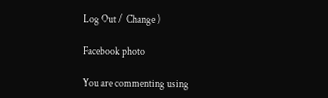Log Out /  Change )

Facebook photo

You are commenting using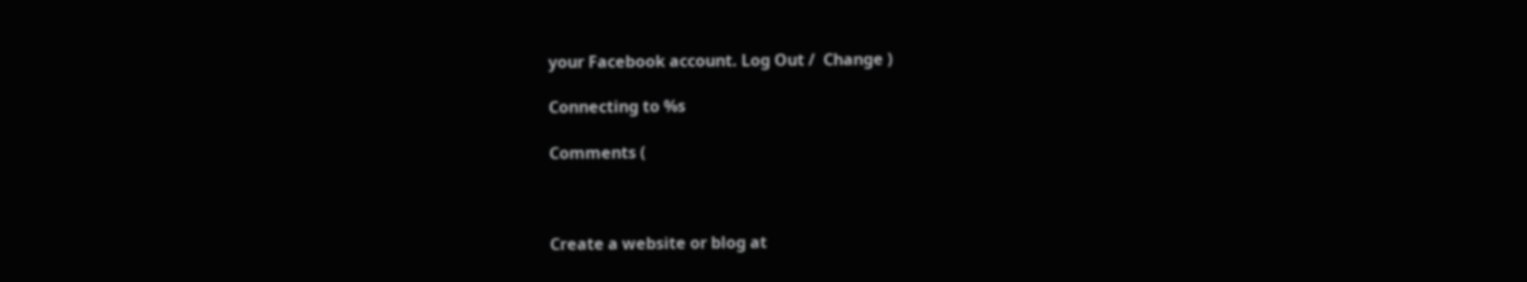your Facebook account. Log Out /  Change )

Connecting to %s

Comments (



Create a website or blog at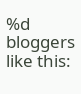%d bloggers like this: